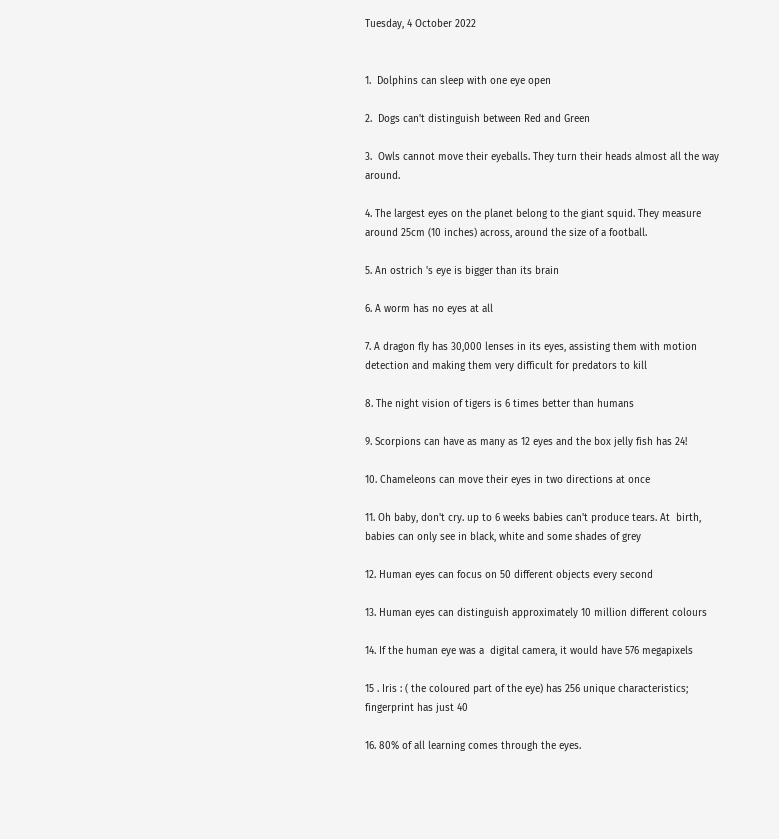Tuesday, 4 October 2022


1.  Dolphins can sleep with one eye open

2.  Dogs can't distinguish between Red and Green

3.  Owls cannot move their eyeballs. They turn their heads almost all the way around.

4. The largest eyes on the planet belong to the giant squid. They measure around 25cm (10 inches) across, around the size of a football.

5. An ostrich 's eye is bigger than its brain

6. A worm has no eyes at all

7. A dragon fly has 30,000 lenses in its eyes, assisting them with motion detection and making them very difficult for predators to kill

8. The night vision of tigers is 6 times better than humans

9. Scorpions can have as many as 12 eyes and the box jelly fish has 24!

10. Chameleons can move their eyes in two directions at once

11. Oh baby, don't cry. up to 6 weeks babies can't produce tears. At  birth, babies can only see in black, white and some shades of grey

12. Human eyes can focus on 50 different objects every second

13. Human eyes can distinguish approximately 10 million different colours

14. If the human eye was a  digital camera, it would have 576 megapixels

15 . Iris : ( the coloured part of the eye) has 256 unique characteristics; fingerprint has just 40

16. 80% of all learning comes through the eyes.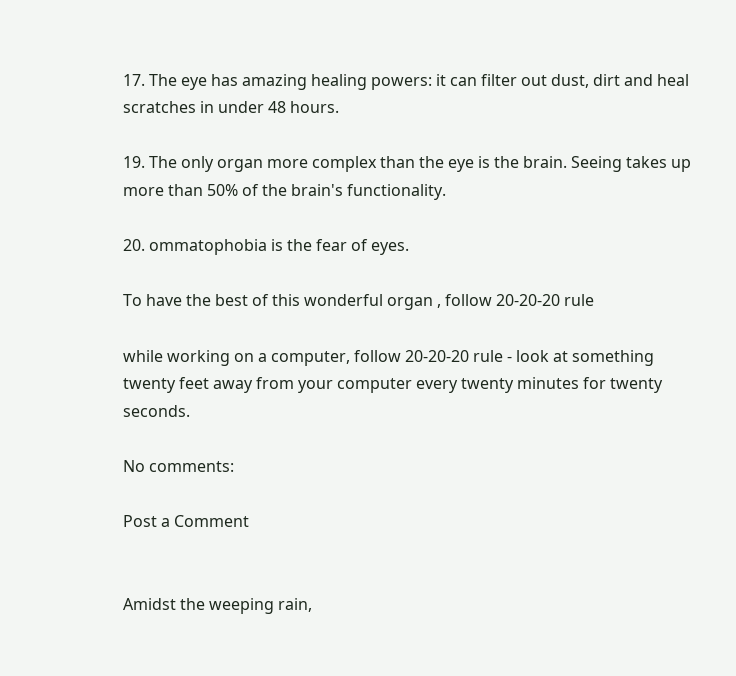17. The eye has amazing healing powers: it can filter out dust, dirt and heal scratches in under 48 hours.

19. The only organ more complex than the eye is the brain. Seeing takes up more than 50% of the brain's functionality.

20. ommatophobia is the fear of eyes.

To have the best of this wonderful organ , follow 20-20-20 rule

while working on a computer, follow 20-20-20 rule - look at something twenty feet away from your computer every twenty minutes for twenty seconds.

No comments:

Post a Comment


Amidst the weeping rain,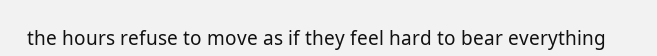the hours refuse to move as if they feel hard to bear everything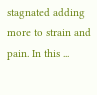stagnated adding more to strain and pain. In this ...